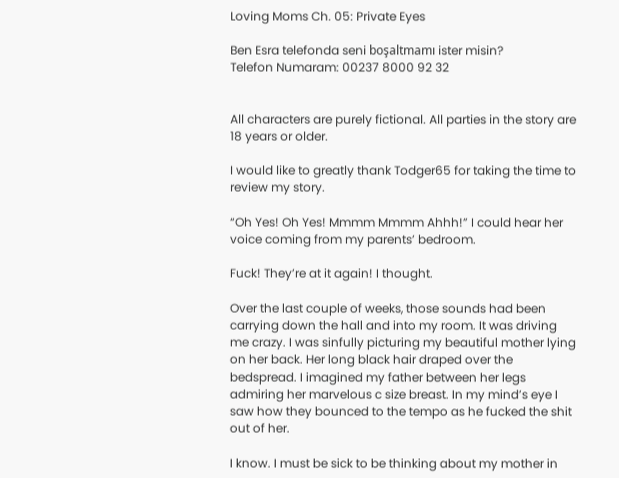Loving Moms Ch. 05: Private Eyes

Ben Esra telefonda seni boşaltmamı ister misin?
Telefon Numaram: 00237 8000 92 32


All characters are purely fictional. All parties in the story are 18 years or older.

I would like to greatly thank Todger65 for taking the time to review my story.

“Oh Yes! Oh Yes! Mmmm Mmmm Ahhh!” I could hear her voice coming from my parents’ bedroom.

Fuck! They’re at it again! I thought.

Over the last couple of weeks, those sounds had been carrying down the hall and into my room. It was driving me crazy. I was sinfully picturing my beautiful mother lying on her back. Her long black hair draped over the bedspread. I imagined my father between her legs admiring her marvelous c size breast. In my mind’s eye I saw how they bounced to the tempo as he fucked the shit out of her.

I know. I must be sick to be thinking about my mother in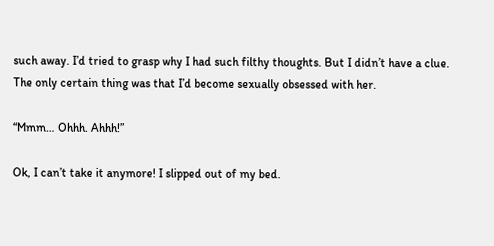such away. I’d tried to grasp why I had such filthy thoughts. But I didn’t have a clue. The only certain thing was that I’d become sexually obsessed with her.

“Mmm… Ohhh. Ahhh!”

Ok, I can’t take it anymore! I slipped out of my bed.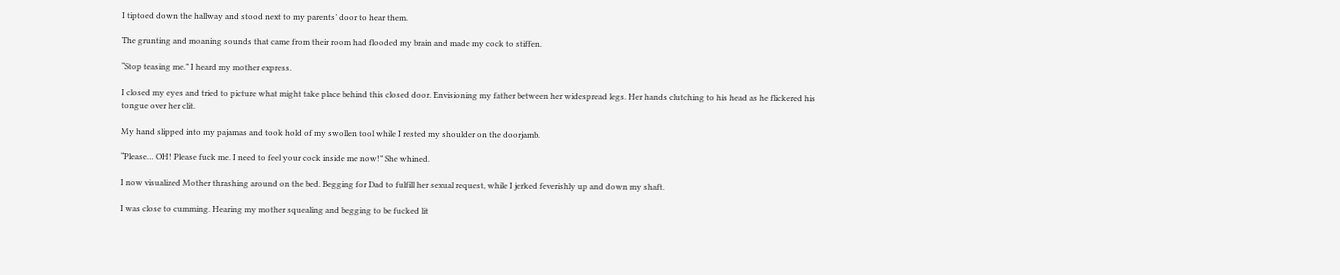I tiptoed down the hallway and stood next to my parents’ door to hear them.

The grunting and moaning sounds that came from their room had flooded my brain and made my cock to stiffen.

“Stop teasing me.” I heard my mother express.

I closed my eyes and tried to picture what might take place behind this closed door. Envisioning my father between her widespread legs. Her hands clutching to his head as he flickered his tongue over her clit.

My hand slipped into my pajamas and took hold of my swollen tool while I rested my shoulder on the doorjamb.

“Please… OH! Please fuck me. I need to feel your cock inside me now!” She whined.

I now visualized Mother thrashing around on the bed. Begging for Dad to fulfill her sexual request, while I jerked feverishly up and down my shaft.

I was close to cumming. Hearing my mother squealing and begging to be fucked lit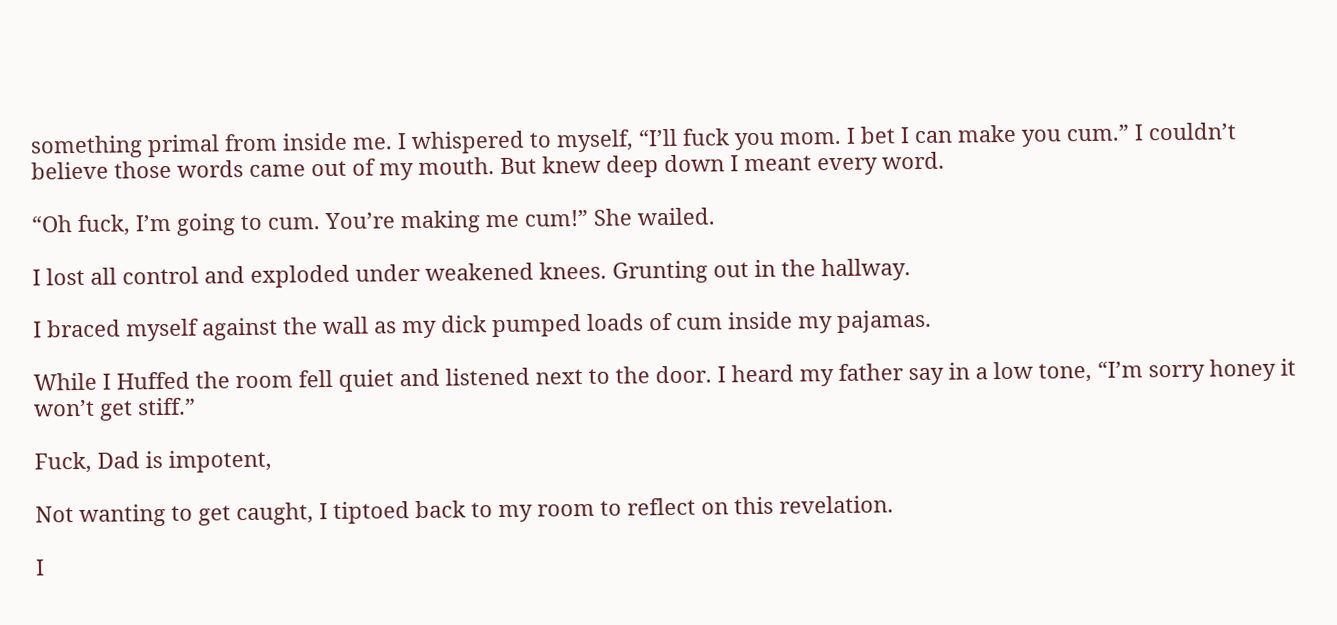something primal from inside me. I whispered to myself, “I’ll fuck you mom. I bet I can make you cum.” I couldn’t believe those words came out of my mouth. But knew deep down I meant every word.

“Oh fuck, I’m going to cum. You’re making me cum!” She wailed.

I lost all control and exploded under weakened knees. Grunting out in the hallway.

I braced myself against the wall as my dick pumped loads of cum inside my pajamas.

While I Huffed the room fell quiet and listened next to the door. I heard my father say in a low tone, “I’m sorry honey it won’t get stiff.”

Fuck, Dad is impotent,

Not wanting to get caught, I tiptoed back to my room to reflect on this revelation.

I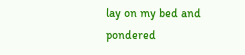lay on my bed and pondered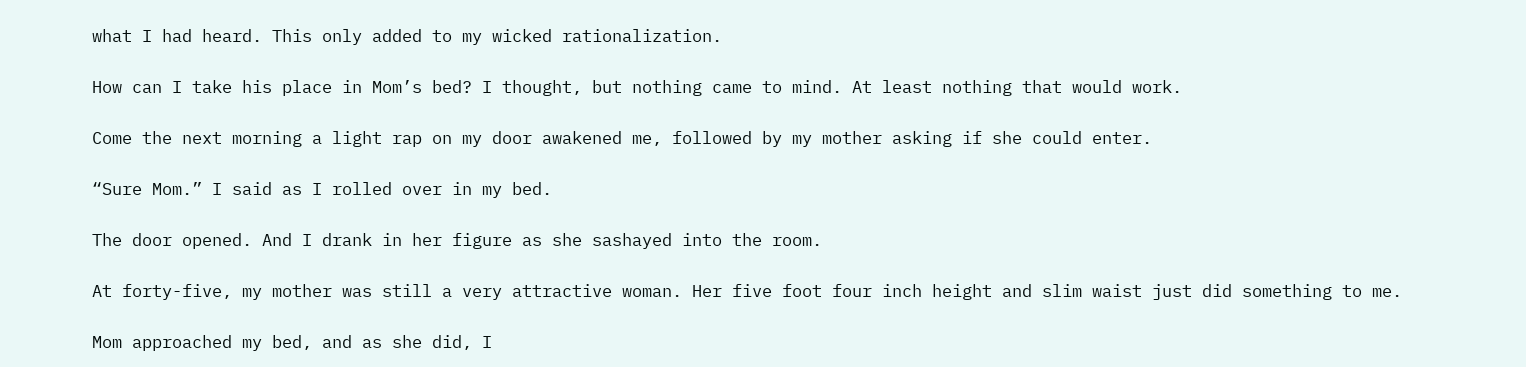what I had heard. This only added to my wicked rationalization.

How can I take his place in Mom’s bed? I thought, but nothing came to mind. At least nothing that would work.

Come the next morning a light rap on my door awakened me, followed by my mother asking if she could enter.

“Sure Mom.” I said as I rolled over in my bed.

The door opened. And I drank in her figure as she sashayed into the room.

At forty-five, my mother was still a very attractive woman. Her five foot four inch height and slim waist just did something to me.

Mom approached my bed, and as she did, I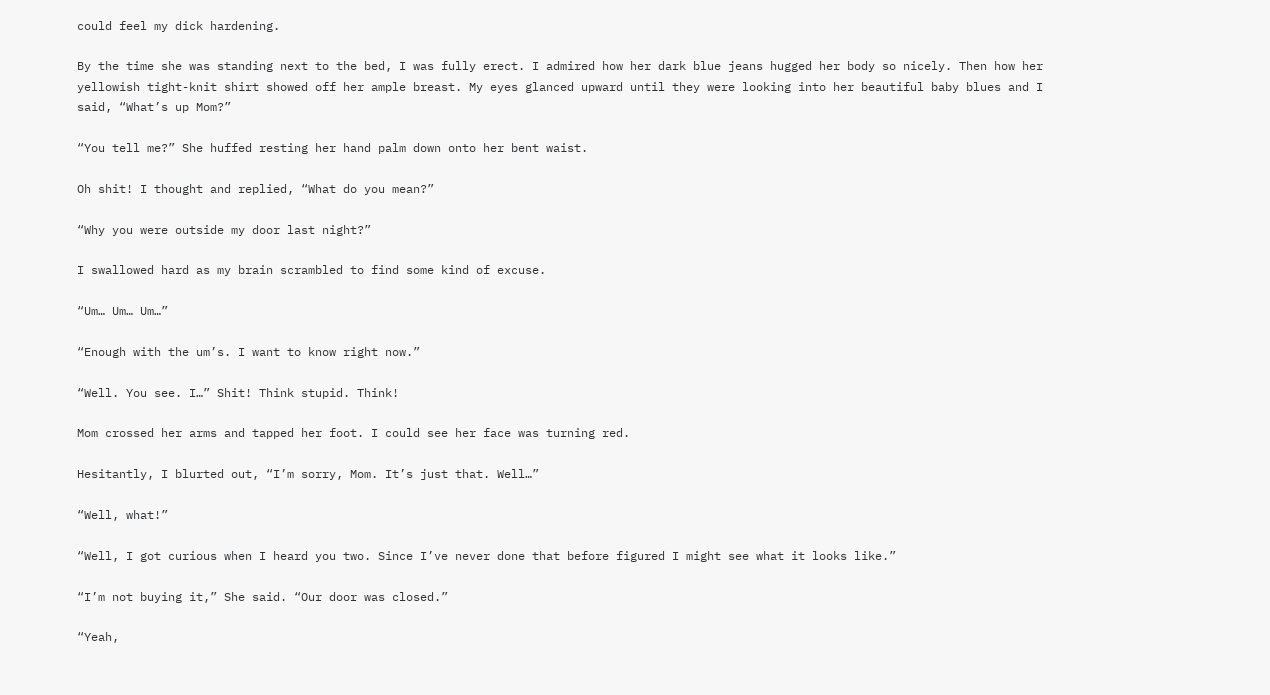could feel my dick hardening.

By the time she was standing next to the bed, I was fully erect. I admired how her dark blue jeans hugged her body so nicely. Then how her yellowish tight-knit shirt showed off her ample breast. My eyes glanced upward until they were looking into her beautiful baby blues and I said, “What’s up Mom?”

“You tell me?” She huffed resting her hand palm down onto her bent waist.

Oh shit! I thought and replied, “What do you mean?”

“Why you were outside my door last night?”

I swallowed hard as my brain scrambled to find some kind of excuse.

“Um… Um… Um…”

“Enough with the um’s. I want to know right now.”

“Well. You see. I…” Shit! Think stupid. Think!

Mom crossed her arms and tapped her foot. I could see her face was turning red.

Hesitantly, I blurted out, “I’m sorry, Mom. It’s just that. Well…”

“Well, what!”

“Well, I got curious when I heard you two. Since I’ve never done that before figured I might see what it looks like.”

“I’m not buying it,” She said. “Our door was closed.”

“Yeah,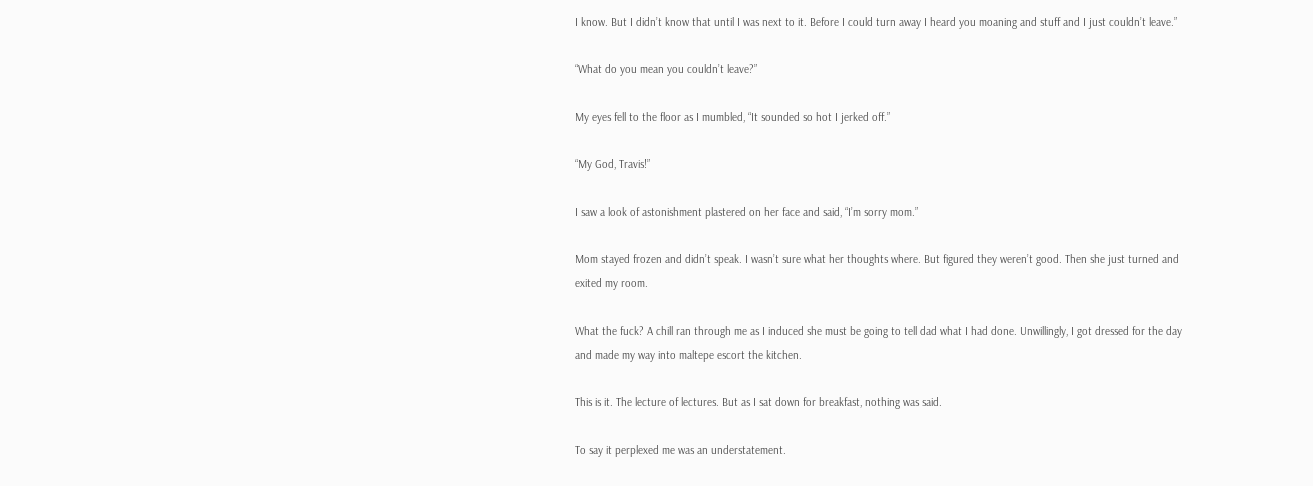I know. But I didn’t know that until I was next to it. Before I could turn away I heard you moaning and stuff and I just couldn’t leave.”

“What do you mean you couldn’t leave?”

My eyes fell to the floor as I mumbled, “It sounded so hot I jerked off.”

“My God, Travis!”

I saw a look of astonishment plastered on her face and said, “I’m sorry mom.”

Mom stayed frozen and didn’t speak. I wasn’t sure what her thoughts where. But figured they weren’t good. Then she just turned and exited my room.

What the fuck? A chill ran through me as I induced she must be going to tell dad what I had done. Unwillingly, I got dressed for the day and made my way into maltepe escort the kitchen.

This is it. The lecture of lectures. But as I sat down for breakfast, nothing was said.

To say it perplexed me was an understatement.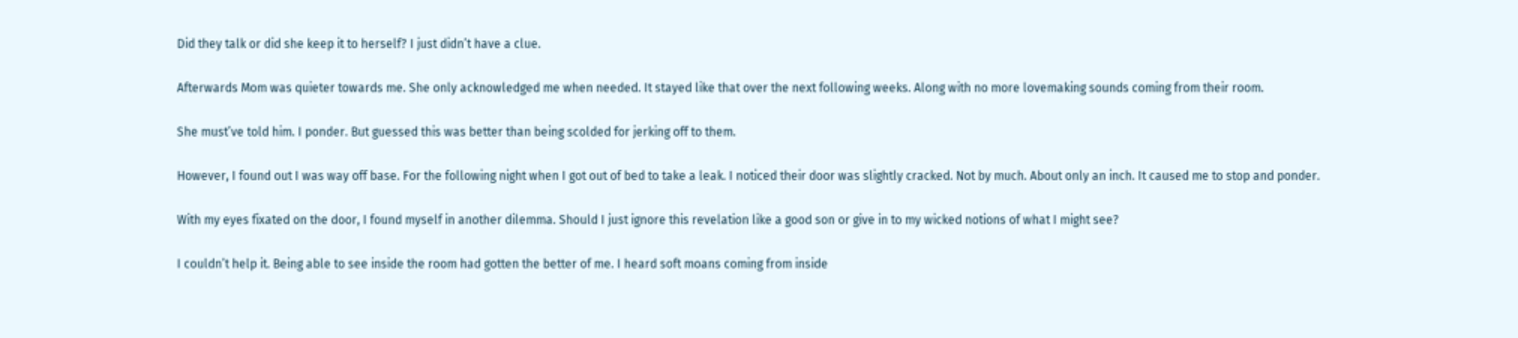Did they talk or did she keep it to herself? I just didn’t have a clue.

Afterwards Mom was quieter towards me. She only acknowledged me when needed. It stayed like that over the next following weeks. Along with no more lovemaking sounds coming from their room.

She must’ve told him. I ponder. But guessed this was better than being scolded for jerking off to them.

However, I found out I was way off base. For the following night when I got out of bed to take a leak. I noticed their door was slightly cracked. Not by much. About only an inch. It caused me to stop and ponder.

With my eyes fixated on the door, I found myself in another dilemma. Should I just ignore this revelation like a good son or give in to my wicked notions of what I might see?

I couldn’t help it. Being able to see inside the room had gotten the better of me. I heard soft moans coming from inside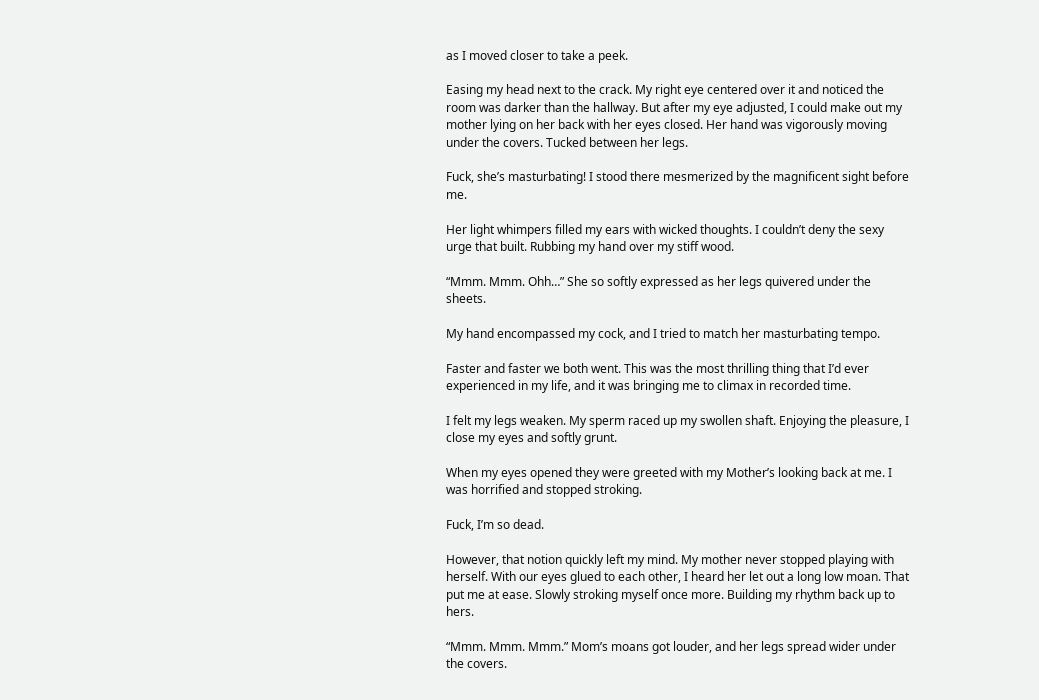as I moved closer to take a peek.

Easing my head next to the crack. My right eye centered over it and noticed the room was darker than the hallway. But after my eye adjusted, I could make out my mother lying on her back with her eyes closed. Her hand was vigorously moving under the covers. Tucked between her legs.

Fuck, she’s masturbating! I stood there mesmerized by the magnificent sight before me.

Her light whimpers filled my ears with wicked thoughts. I couldn’t deny the sexy urge that built. Rubbing my hand over my stiff wood.

“Mmm. Mmm. Ohh…” She so softly expressed as her legs quivered under the sheets.

My hand encompassed my cock, and I tried to match her masturbating tempo.

Faster and faster we both went. This was the most thrilling thing that I’d ever experienced in my life, and it was bringing me to climax in recorded time.

I felt my legs weaken. My sperm raced up my swollen shaft. Enjoying the pleasure, I close my eyes and softly grunt.

When my eyes opened they were greeted with my Mother’s looking back at me. I was horrified and stopped stroking.

Fuck, I’m so dead.

However, that notion quickly left my mind. My mother never stopped playing with herself. With our eyes glued to each other, I heard her let out a long low moan. That put me at ease. Slowly stroking myself once more. Building my rhythm back up to hers.

“Mmm. Mmm. Mmm.” Mom’s moans got louder, and her legs spread wider under the covers.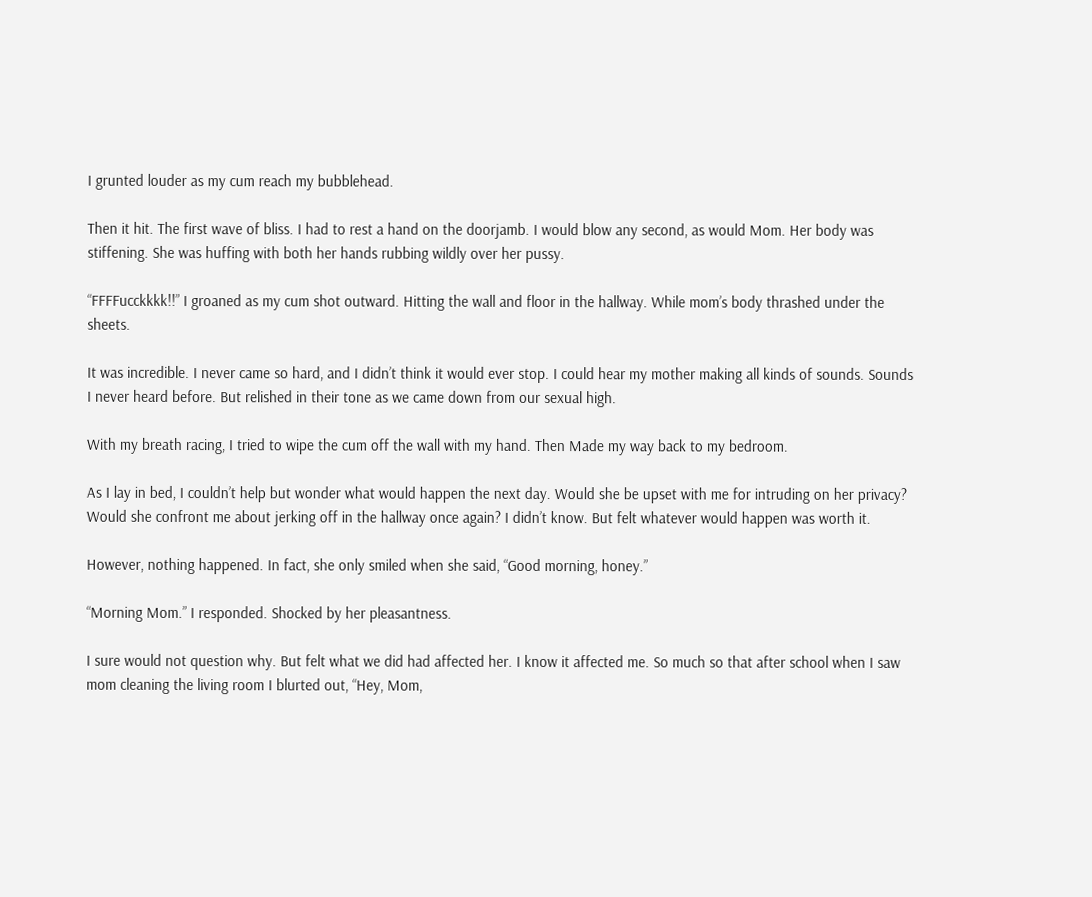I grunted louder as my cum reach my bubblehead.

Then it hit. The first wave of bliss. I had to rest a hand on the doorjamb. I would blow any second, as would Mom. Her body was stiffening. She was huffing with both her hands rubbing wildly over her pussy.

“FFFFucckkkk!!” I groaned as my cum shot outward. Hitting the wall and floor in the hallway. While mom’s body thrashed under the sheets.

It was incredible. I never came so hard, and I didn’t think it would ever stop. I could hear my mother making all kinds of sounds. Sounds I never heard before. But relished in their tone as we came down from our sexual high.

With my breath racing, I tried to wipe the cum off the wall with my hand. Then Made my way back to my bedroom.

As I lay in bed, I couldn’t help but wonder what would happen the next day. Would she be upset with me for intruding on her privacy? Would she confront me about jerking off in the hallway once again? I didn’t know. But felt whatever would happen was worth it.

However, nothing happened. In fact, she only smiled when she said, “Good morning, honey.”

“Morning Mom.” I responded. Shocked by her pleasantness.

I sure would not question why. But felt what we did had affected her. I know it affected me. So much so that after school when I saw mom cleaning the living room I blurted out, “Hey, Mom,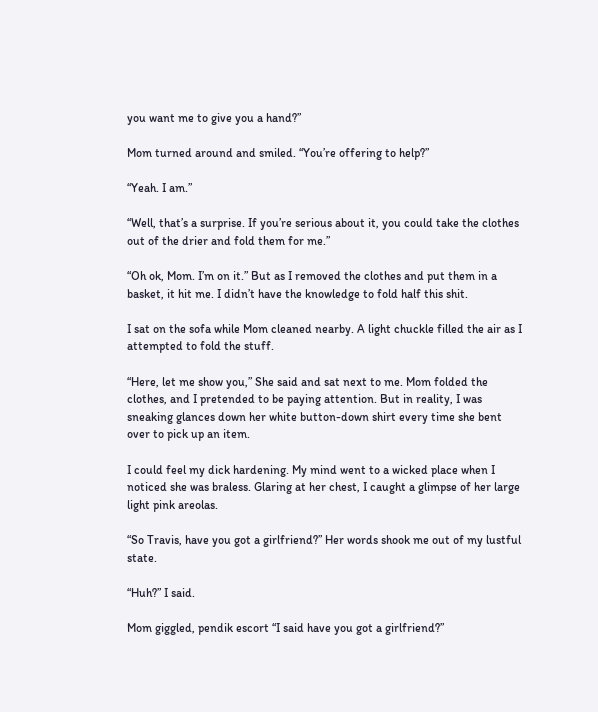you want me to give you a hand?”

Mom turned around and smiled. “You’re offering to help?”

“Yeah. I am.”

“Well, that’s a surprise. If you’re serious about it, you could take the clothes out of the drier and fold them for me.”

“Oh ok, Mom. I’m on it.” But as I removed the clothes and put them in a basket, it hit me. I didn’t have the knowledge to fold half this shit.

I sat on the sofa while Mom cleaned nearby. A light chuckle filled the air as I attempted to fold the stuff.

“Here, let me show you,” She said and sat next to me. Mom folded the clothes, and I pretended to be paying attention. But in reality, I was sneaking glances down her white button-down shirt every time she bent over to pick up an item.

I could feel my dick hardening. My mind went to a wicked place when I noticed she was braless. Glaring at her chest, I caught a glimpse of her large light pink areolas.

“So Travis, have you got a girlfriend?” Her words shook me out of my lustful state.

“Huh?” I said.

Mom giggled, pendik escort “I said have you got a girlfriend?”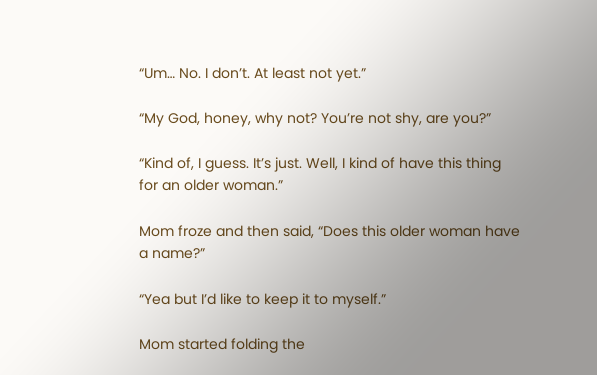“Um… No. I don’t. At least not yet.”

“My God, honey, why not? You’re not shy, are you?”

“Kind of, I guess. It’s just. Well, I kind of have this thing for an older woman.”

Mom froze and then said, “Does this older woman have a name?”

“Yea but I’d like to keep it to myself.”

Mom started folding the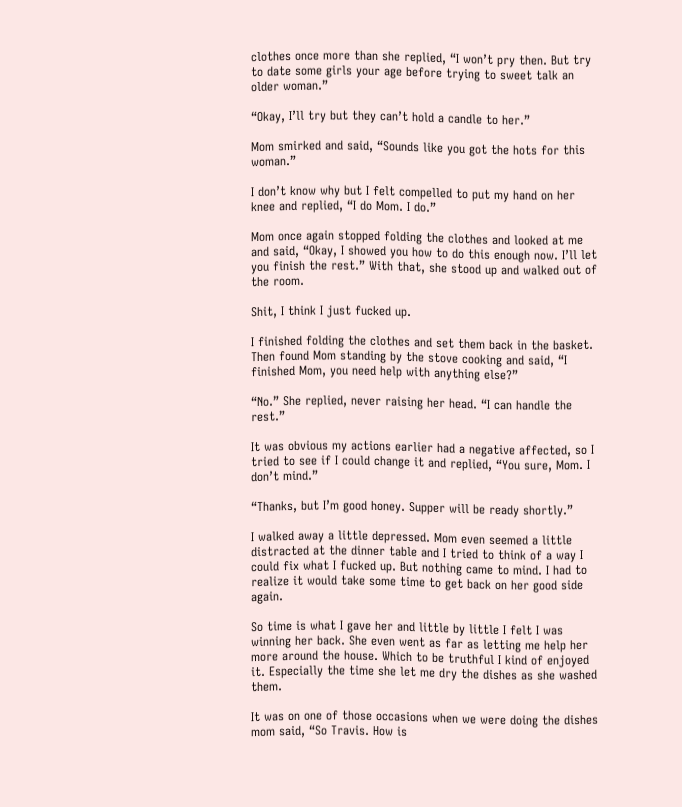clothes once more than she replied, “I won’t pry then. But try to date some girls your age before trying to sweet talk an older woman.”

“Okay, I’ll try but they can’t hold a candle to her.”

Mom smirked and said, “Sounds like you got the hots for this woman.”

I don’t know why but I felt compelled to put my hand on her knee and replied, “I do Mom. I do.”

Mom once again stopped folding the clothes and looked at me and said, “Okay, I showed you how to do this enough now. I’ll let you finish the rest.” With that, she stood up and walked out of the room.

Shit, I think I just fucked up.

I finished folding the clothes and set them back in the basket. Then found Mom standing by the stove cooking and said, “I finished Mom, you need help with anything else?”

“No.” She replied, never raising her head. “I can handle the rest.”

It was obvious my actions earlier had a negative affected, so I tried to see if I could change it and replied, “You sure, Mom. I don’t mind.”

“Thanks, but I’m good honey. Supper will be ready shortly.”

I walked away a little depressed. Mom even seemed a little distracted at the dinner table and I tried to think of a way I could fix what I fucked up. But nothing came to mind. I had to realize it would take some time to get back on her good side again.

So time is what I gave her and little by little I felt I was winning her back. She even went as far as letting me help her more around the house. Which to be truthful I kind of enjoyed it. Especially the time she let me dry the dishes as she washed them.

It was on one of those occasions when we were doing the dishes mom said, “So Travis. How is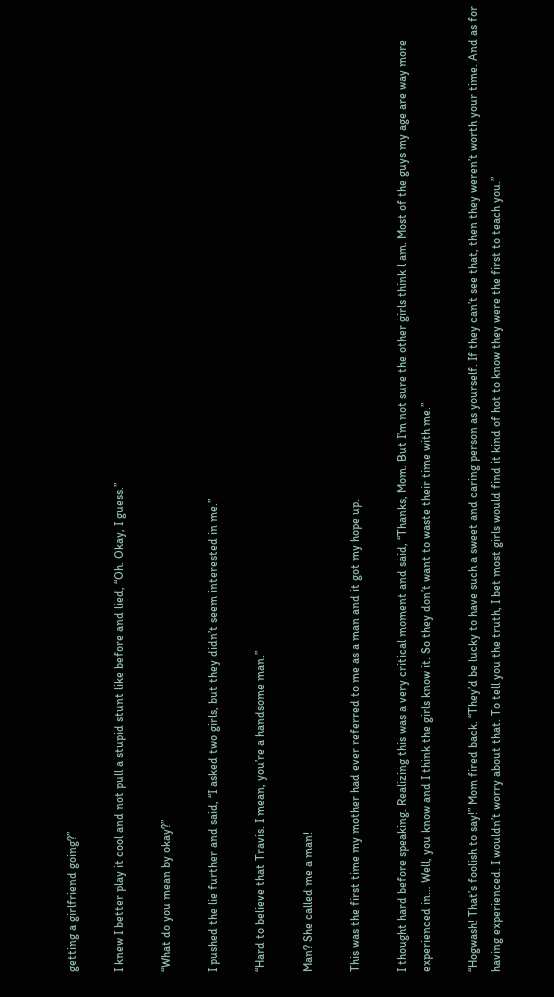getting a girlfriend going?”

I knew I better play it cool and not pull a stupid stunt like before and lied, “Oh. Okay, I guess.”

“What do you mean by okay?”

I pushed the lie further and said, “I asked two girls, but they didn’t seem interested in me.”

“Hard to believe that Travis. I mean, you’re a handsome man.”

Man? She called me a man!

This was the first time my mother had ever referred to me as a man and it got my hope up.

I thought hard before speaking. Realizing this was a very critical moment and said, “Thanks, Mom. But I’m not sure the other girls think l am. Most of the guys my age are way more experienced in… Well, you know and I think the girls know it. So they don’t want to waste their time with me.”

“Hogwash! That’s foolish to say!” Mom fired back. “They’d be lucky to have such a sweet and caring person as yourself. If they can’t see that, then they weren’t worth your time. And as for having experienced. I wouldn’t worry about that. To tell you the truth, I bet most girls would find it kind of hot to know they were the first to teach you.”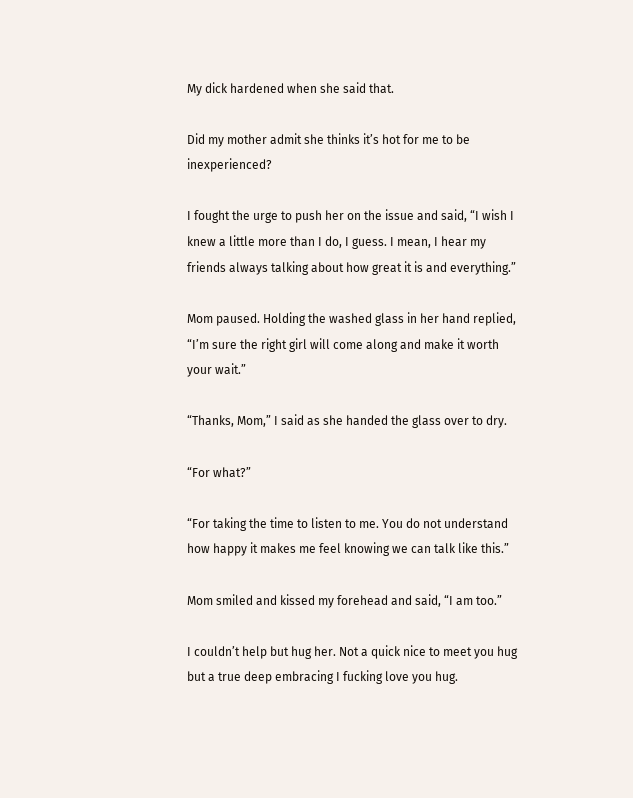My dick hardened when she said that.

Did my mother admit she thinks it’s hot for me to be inexperienced?

I fought the urge to push her on the issue and said, “I wish I knew a little more than I do, I guess. I mean, I hear my friends always talking about how great it is and everything.”

Mom paused. Holding the washed glass in her hand replied, “I’m sure the right girl will come along and make it worth your wait.”

“Thanks, Mom,” I said as she handed the glass over to dry.

“For what?”

“For taking the time to listen to me. You do not understand how happy it makes me feel knowing we can talk like this.”

Mom smiled and kissed my forehead and said, “I am too.”

I couldn’t help but hug her. Not a quick nice to meet you hug but a true deep embracing I fucking love you hug.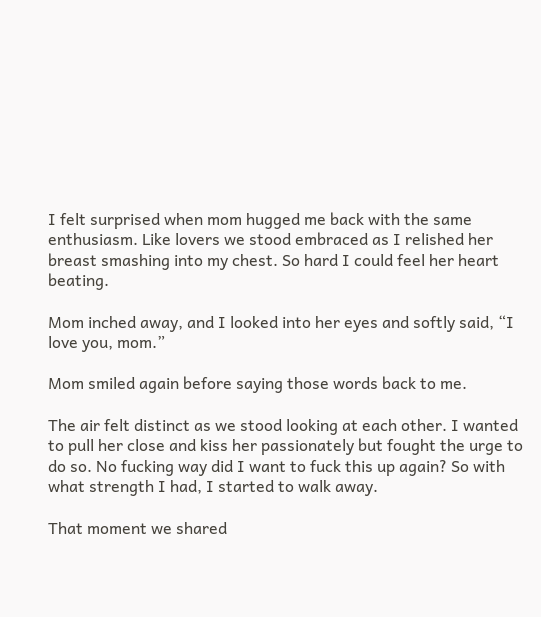I felt surprised when mom hugged me back with the same enthusiasm. Like lovers we stood embraced as I relished her breast smashing into my chest. So hard I could feel her heart beating.

Mom inched away, and I looked into her eyes and softly said, “I love you, mom.”

Mom smiled again before saying those words back to me.

The air felt distinct as we stood looking at each other. I wanted to pull her close and kiss her passionately but fought the urge to do so. No fucking way did I want to fuck this up again? So with what strength I had, I started to walk away.

That moment we shared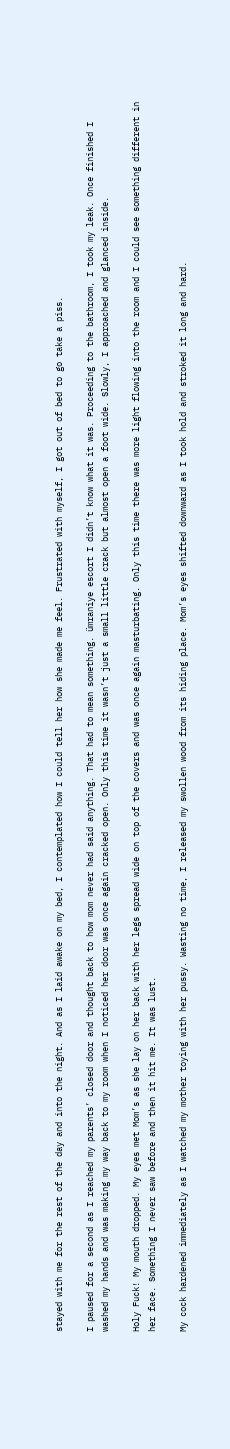stayed with me for the rest of the day and into the night. And as I laid awake on my bed, I contemplated how I could tell her how she made me feel. Frustrated with myself, I got out of bed to go take a piss.

I paused for a second as I reached my parents’ closed door and thought back to how mom never had said anything. That had to mean something. ümraniye escort I didn’t know what it was. Proceeding to the bathroom, I took my leak. Once finished I washed my hands and was making my way back to my room when I noticed her door was once again cracked open. Only this time it wasn’t just a small little crack but almost open a foot wide. Slowly, I approached and glanced inside.

Holy Fuck! My mouth dropped. My eyes met Mom’s as she lay on her back with her legs spread wide on top of the covers and was once again masturbating. Only this time there was more light flowing into the room and I could see something different in her face. Something I never saw before and then it hit me. It was lust.

My cock hardened immediately as I watched my mother toying with her pussy. Wasting no time, I released my swollen wood from its hiding place. Mom’s eyes shifted downward as I took hold and stroked it long and hard.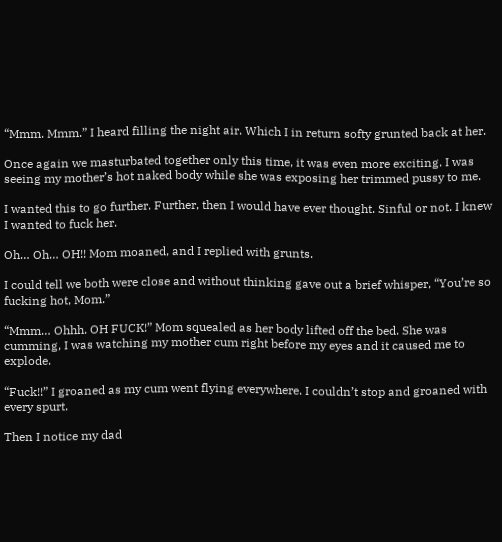“Mmm. Mmm.” I heard filling the night air. Which I in return softy grunted back at her.

Once again we masturbated together only this time, it was even more exciting. I was seeing my mother’s hot naked body while she was exposing her trimmed pussy to me.

I wanted this to go further. Further, then I would have ever thought. Sinful or not. I knew I wanted to fuck her.

Oh… Oh… OH!! Mom moaned, and I replied with grunts.

I could tell we both were close and without thinking gave out a brief whisper, “You’re so fucking hot, Mom.”

“Mmm… Ohhh. OH FUCK!” Mom squealed as her body lifted off the bed. She was cumming, I was watching my mother cum right before my eyes and it caused me to explode.

“Fuck!!” I groaned as my cum went flying everywhere. I couldn’t stop and groaned with every spurt.

Then I notice my dad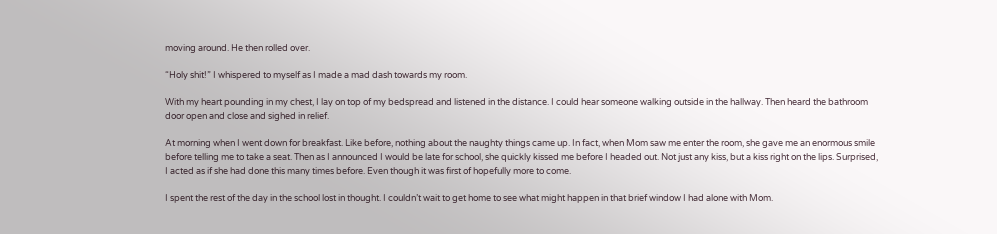moving around. He then rolled over.

“Holy shit!” I whispered to myself as I made a mad dash towards my room.

With my heart pounding in my chest, I lay on top of my bedspread and listened in the distance. I could hear someone walking outside in the hallway. Then heard the bathroom door open and close and sighed in relief.

At morning when I went down for breakfast. Like before, nothing about the naughty things came up. In fact, when Mom saw me enter the room, she gave me an enormous smile before telling me to take a seat. Then as I announced I would be late for school, she quickly kissed me before I headed out. Not just any kiss, but a kiss right on the lips. Surprised, I acted as if she had done this many times before. Even though it was first of hopefully more to come.

I spent the rest of the day in the school lost in thought. I couldn’t wait to get home to see what might happen in that brief window I had alone with Mom.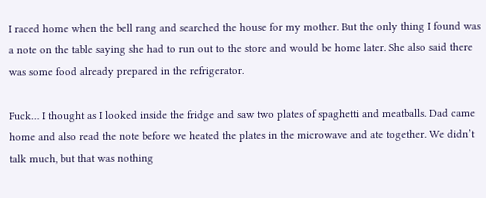I raced home when the bell rang and searched the house for my mother. But the only thing I found was a note on the table saying she had to run out to the store and would be home later. She also said there was some food already prepared in the refrigerator.

Fuck… I thought as I looked inside the fridge and saw two plates of spaghetti and meatballs. Dad came home and also read the note before we heated the plates in the microwave and ate together. We didn’t talk much, but that was nothing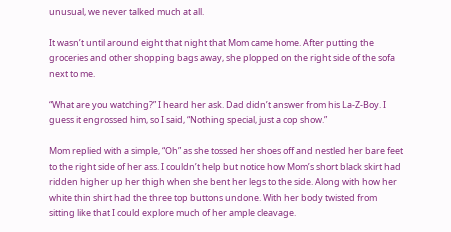unusual, we never talked much at all.

It wasn’t until around eight that night that Mom came home. After putting the groceries and other shopping bags away, she plopped on the right side of the sofa next to me.

“What are you watching?” I heard her ask. Dad didn’t answer from his La-Z-Boy. I guess it engrossed him, so I said, “Nothing special, just a cop show.”

Mom replied with a simple, “Oh” as she tossed her shoes off and nestled her bare feet to the right side of her ass. I couldn’t help but notice how Mom’s short black skirt had ridden higher up her thigh when she bent her legs to the side. Along with how her white thin shirt had the three top buttons undone. With her body twisted from sitting like that I could explore much of her ample cleavage.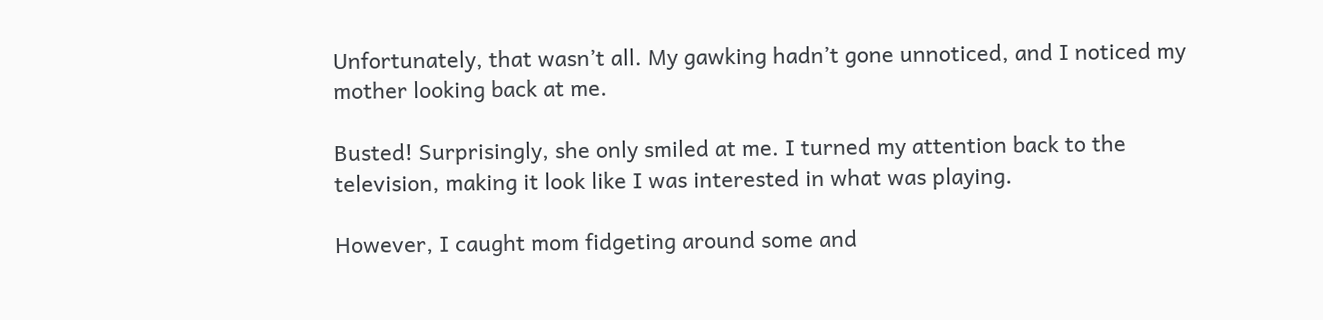Unfortunately, that wasn’t all. My gawking hadn’t gone unnoticed, and I noticed my mother looking back at me.

Busted! Surprisingly, she only smiled at me. I turned my attention back to the television, making it look like I was interested in what was playing.

However, I caught mom fidgeting around some and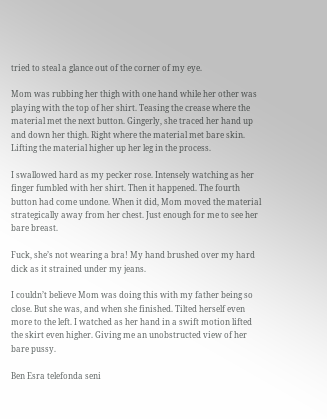tried to steal a glance out of the corner of my eye.

Mom was rubbing her thigh with one hand while her other was playing with the top of her shirt. Teasing the crease where the material met the next button. Gingerly, she traced her hand up and down her thigh. Right where the material met bare skin. Lifting the material higher up her leg in the process.

I swallowed hard as my pecker rose. Intensely watching as her finger fumbled with her shirt. Then it happened. The fourth button had come undone. When it did, Mom moved the material strategically away from her chest. Just enough for me to see her bare breast.

Fuck, she’s not wearing a bra! My hand brushed over my hard dick as it strained under my jeans.

I couldn’t believe Mom was doing this with my father being so close. But she was, and when she finished. Tilted herself even more to the left. I watched as her hand in a swift motion lifted the skirt even higher. Giving me an unobstructed view of her bare pussy.

Ben Esra telefonda seni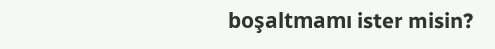boşaltmamı ister misin?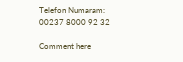Telefon Numaram: 00237 8000 92 32

Comment here